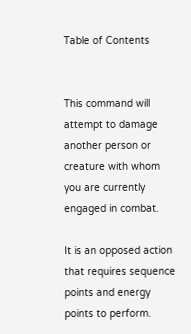Table of Contents


This command will attempt to damage another person or creature with whom you are currently engaged in combat.

It is an opposed action that requires sequence points and energy points to perform.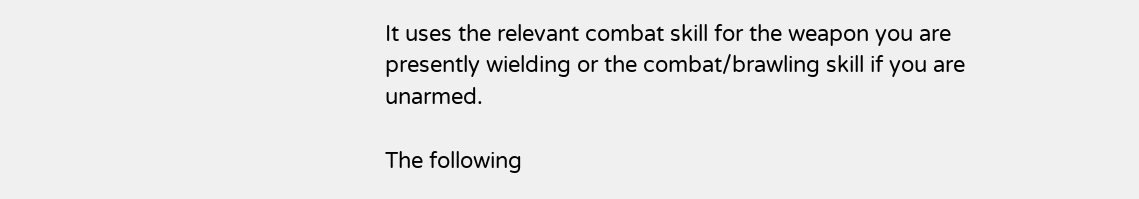It uses the relevant combat skill for the weapon you are presently wielding or the combat/brawling skill if you are unarmed.

The following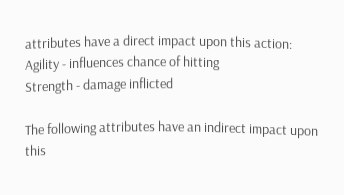attributes have a direct impact upon this action:
Agility - influences chance of hitting
Strength - damage inflicted

The following attributes have an indirect impact upon this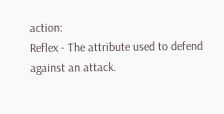action:
Reflex - The attribute used to defend against an attack.